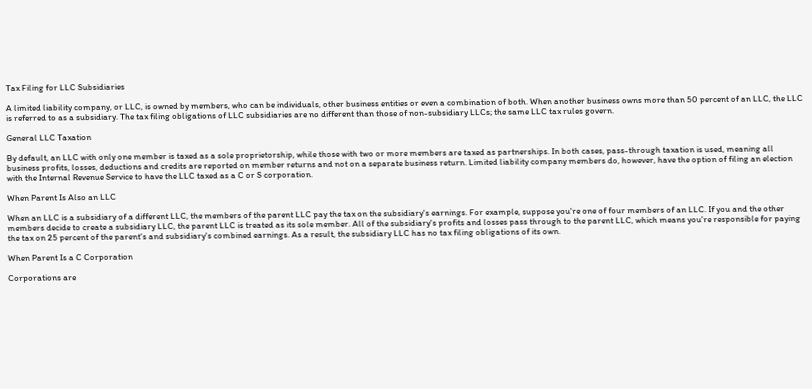Tax Filing for LLC Subsidiaries

A limited liability company, or LLC, is owned by members, who can be individuals, other business entities or even a combination of both. When another business owns more than 50 percent of an LLC, the LLC is referred to as a subsidiary. The tax filing obligations of LLC subsidiaries are no different than those of non-subsidiary LLCs; the same LLC tax rules govern.

General LLC Taxation

By default, an LLC with only one member is taxed as a sole proprietorship, while those with two or more members are taxed as partnerships. In both cases, pass-through taxation is used, meaning all business profits, losses, deductions and credits are reported on member returns and not on a separate business return. Limited liability company members do, however, have the option of filing an election with the Internal Revenue Service to have the LLC taxed as a C or S corporation.

When Parent Is Also an LLC

When an LLC is a subsidiary of a different LLC, the members of the parent LLC pay the tax on the subsidiary's earnings. For example, suppose you're one of four members of an LLC. If you and the other members decide to create a subsidiary LLC, the parent LLC is treated as its sole member. All of the subsidiary's profits and losses pass through to the parent LLC, which means you're responsible for paying the tax on 25 percent of the parent's and subsidiary's combined earnings. As a result, the subsidiary LLC has no tax filing obligations of its own.

When Parent Is a C Corporation

Corporations are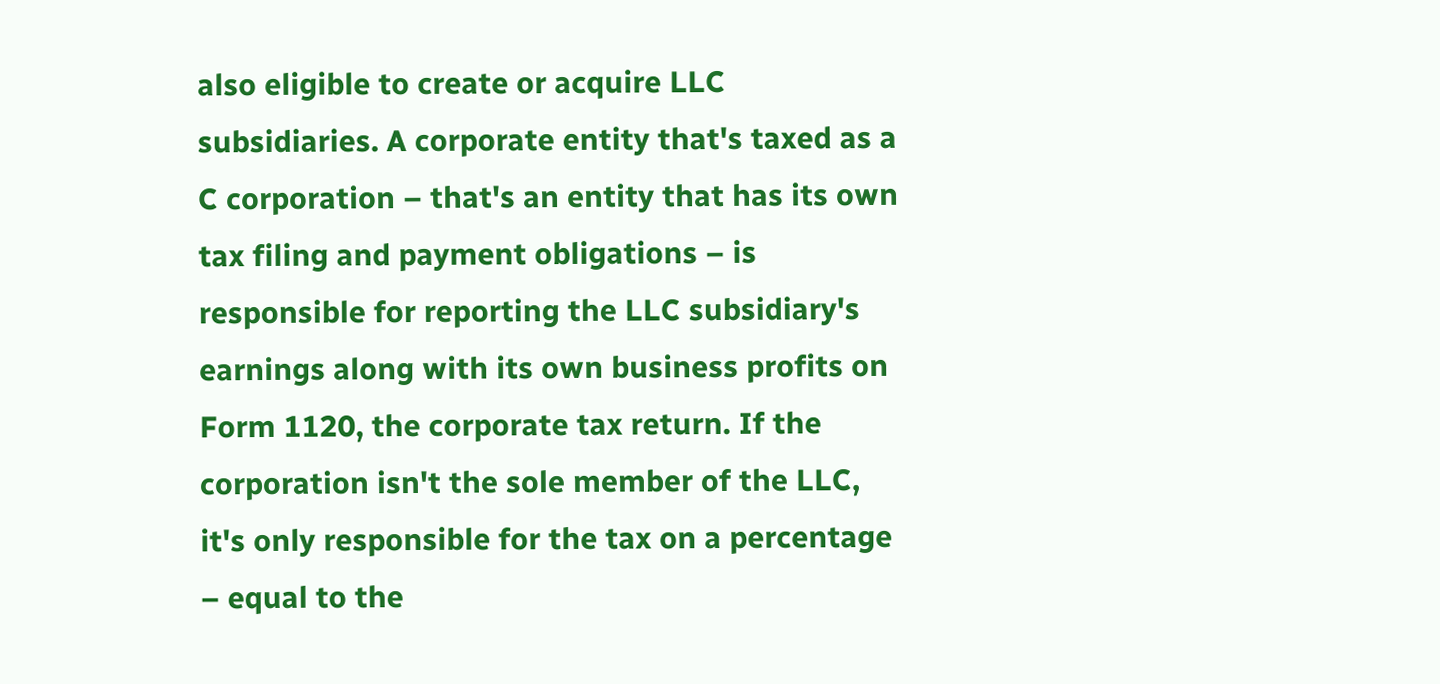also eligible to create or acquire LLC subsidiaries. A corporate entity that's taxed as a C corporation – that's an entity that has its own tax filing and payment obligations – is responsible for reporting the LLC subsidiary's earnings along with its own business profits on Form 1120, the corporate tax return. If the corporation isn't the sole member of the LLC, it's only responsible for the tax on a percentage – equal to the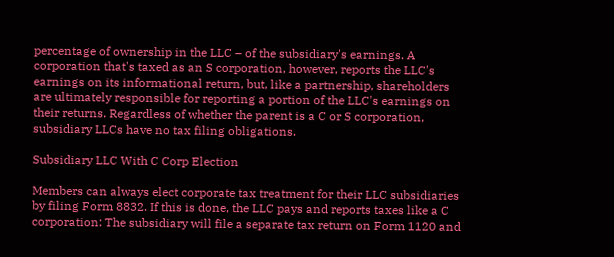percentage of ownership in the LLC – of the subsidiary's earnings. A corporation that's taxed as an S corporation, however, reports the LLC's earnings on its informational return, but, like a partnership, shareholders are ultimately responsible for reporting a portion of the LLC's earnings on their returns. Regardless of whether the parent is a C or S corporation, subsidiary LLCs have no tax filing obligations.

Subsidiary LLC With C Corp Election

Members can always elect corporate tax treatment for their LLC subsidiaries by filing Form 8832. If this is done, the LLC pays and reports taxes like a C corporation: The subsidiary will file a separate tax return on Form 1120 and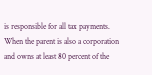is responsible for all tax payments. When the parent is also a corporation and owns at least 80 percent of the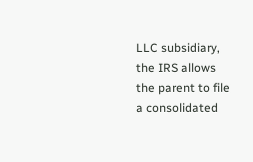LLC subsidiary, the IRS allows the parent to file a consolidated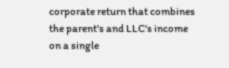corporate return that combines the parent's and LLC's income on a single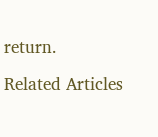return.

Related Articles